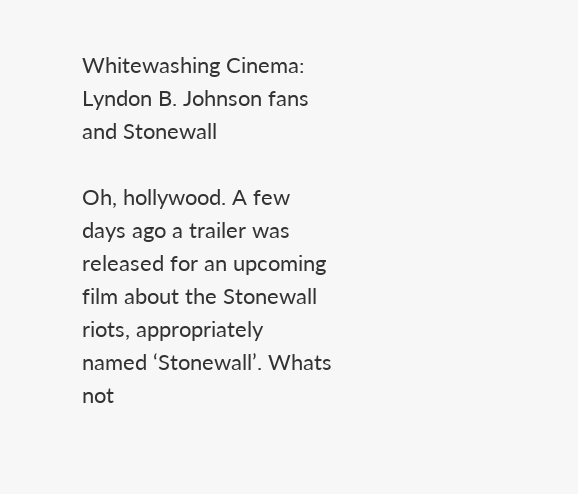Whitewashing Cinema: Lyndon B. Johnson fans and Stonewall

Oh, hollywood. A few days ago a trailer was released for an upcoming film about the Stonewall riots, appropriately named ‘Stonewall’. Whats not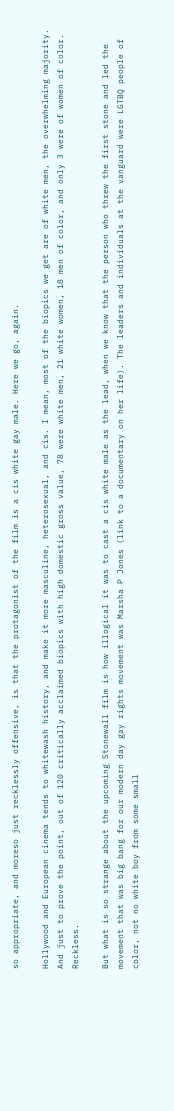so appropriate, and moreso just recklessly offensive, is that the protagonist of the film is a cis white gay male. Here we go, again.

Hollywood and European cinema tends to whitewash history, and make it more masculine, heterosexual, and cis. I mean, most of the biopics we get are of white men, the overwhelming majority. And just to prove the point, out of 120 critically acclaimed biopics with high domestic gross value, 78 were white men, 21 white women, 18 men of color, and only 3 were of women of color. Reckless.

But what is so strange about the upcoming Stonewall film is how illogical it was to cast a cis white male as the lead, when we know that the person who threw the first stone and led the movement that was big bang for our modern day gay rights movement was Marsha P Jones (link to a documentary on her life). The leaders and individuals at the vanguard were LGTBQ people of color, not no white boy from some small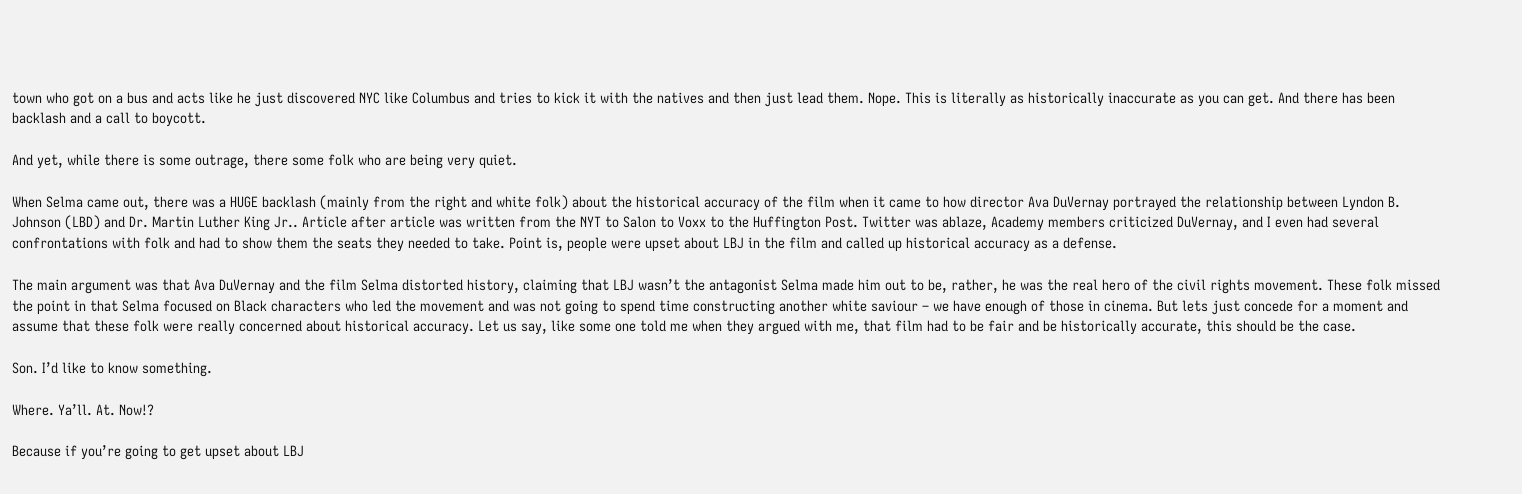town who got on a bus and acts like he just discovered NYC like Columbus and tries to kick it with the natives and then just lead them. Nope. This is literally as historically inaccurate as you can get. And there has been backlash and a call to boycott.

And yet, while there is some outrage, there some folk who are being very quiet.

When Selma came out, there was a HUGE backlash (mainly from the right and white folk) about the historical accuracy of the film when it came to how director Ava DuVernay portrayed the relationship between Lyndon B. Johnson (LBD) and Dr. Martin Luther King Jr.. Article after article was written from the NYT to Salon to Voxx to the Huffington Post. Twitter was ablaze, Academy members criticized DuVernay, and I even had several confrontations with folk and had to show them the seats they needed to take. Point is, people were upset about LBJ in the film and called up historical accuracy as a defense.

The main argument was that Ava DuVernay and the film Selma distorted history, claiming that LBJ wasn’t the antagonist Selma made him out to be, rather, he was the real hero of the civil rights movement. These folk missed the point in that Selma focused on Black characters who led the movement and was not going to spend time constructing another white saviour – we have enough of those in cinema. But lets just concede for a moment and assume that these folk were really concerned about historical accuracy. Let us say, like some one told me when they argued with me, that film had to be fair and be historically accurate, this should be the case.

Son. I’d like to know something.

Where. Ya’ll. At. Now!?

Because if you’re going to get upset about LBJ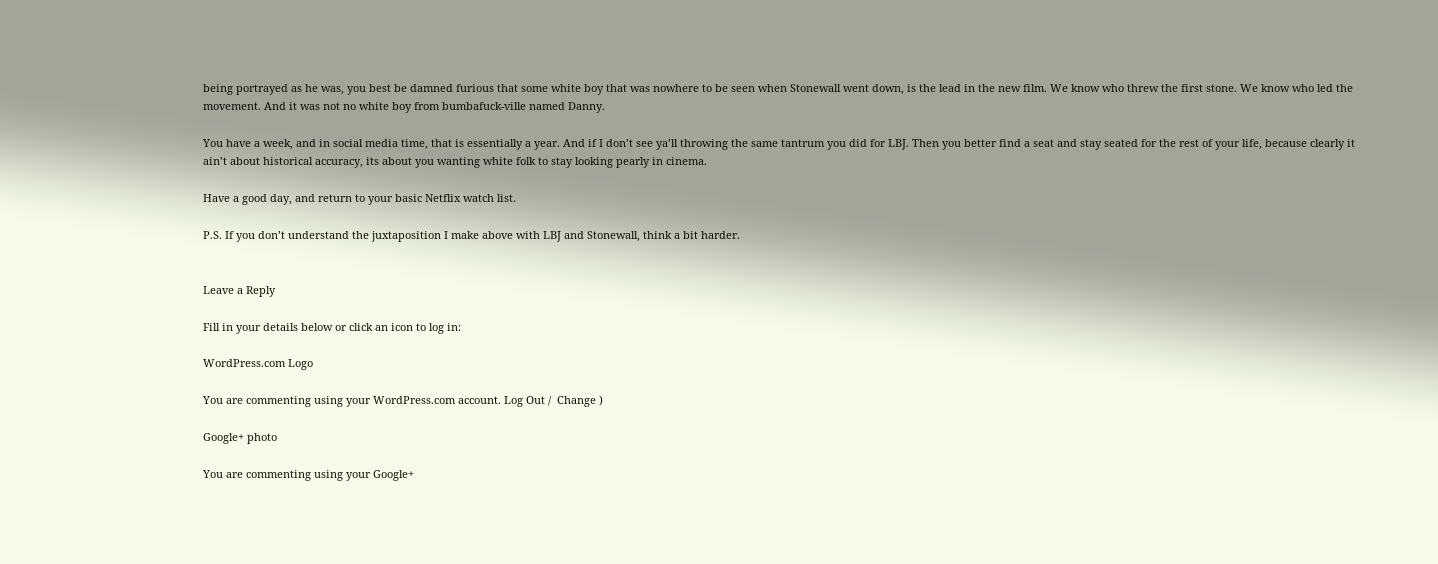being portrayed as he was, you best be damned furious that some white boy that was nowhere to be seen when Stonewall went down, is the lead in the new film. We know who threw the first stone. We know who led the movement. And it was not no white boy from bumbafuck-ville named Danny.

You have a week, and in social media time, that is essentially a year. And if I don’t see ya’ll throwing the same tantrum you did for LBJ. Then you better find a seat and stay seated for the rest of your life, because clearly it ain’t about historical accuracy, its about you wanting white folk to stay looking pearly in cinema.

Have a good day, and return to your basic Netflix watch list.

P.S. If you don’t understand the juxtaposition I make above with LBJ and Stonewall, think a bit harder.


Leave a Reply

Fill in your details below or click an icon to log in:

WordPress.com Logo

You are commenting using your WordPress.com account. Log Out /  Change )

Google+ photo

You are commenting using your Google+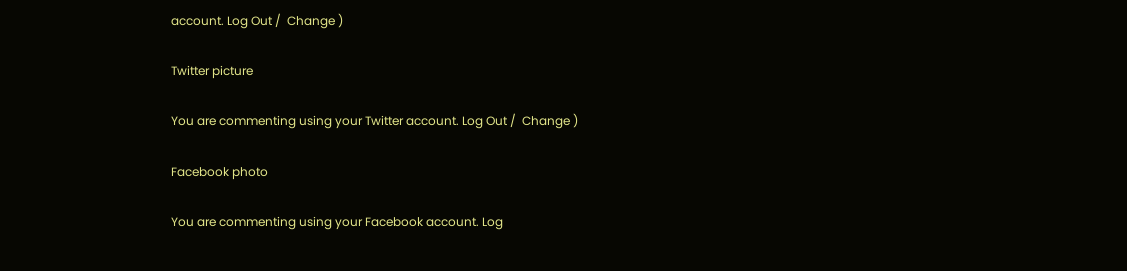account. Log Out /  Change )

Twitter picture

You are commenting using your Twitter account. Log Out /  Change )

Facebook photo

You are commenting using your Facebook account. Log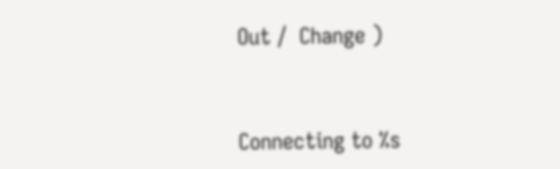Out /  Change )


Connecting to %s